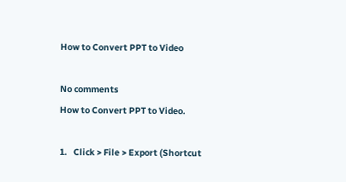How to Convert PPT to Video

No comments
How to Convert PPT to Video.

1.   Click > File > Export (Shortcut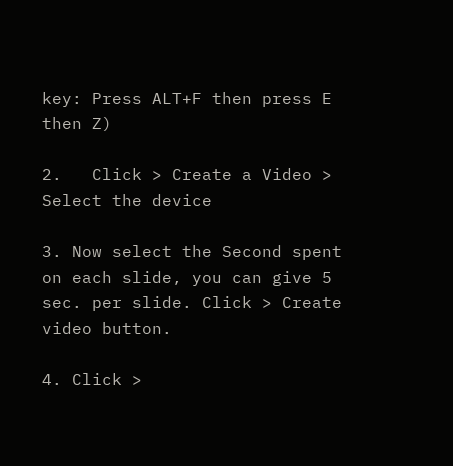key: Press ALT+F then press E then Z)

2.   Click > Create a Video > Select the device

3. Now select the Second spent on each slide, you can give 5 sec. per slide. Click > Create video button.

4. Click >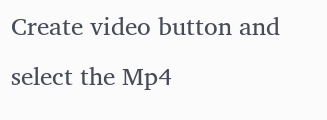Create video button and select the Mp4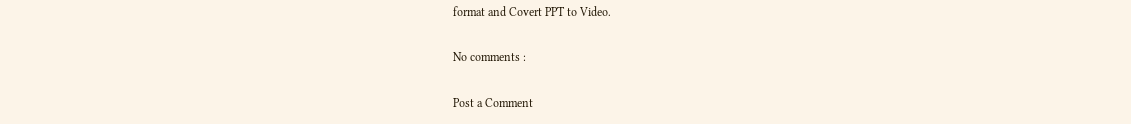format and Covert PPT to Video.

No comments :

Post a Comment